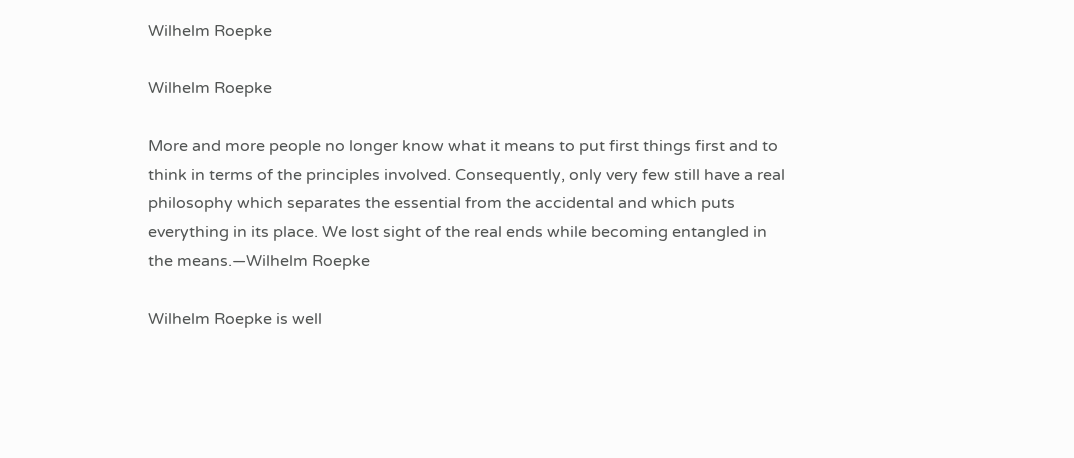Wilhelm Roepke

Wilhelm Roepke

More and more people no longer know what it means to put first things first and to think in terms of the principles involved. Consequently, only very few still have a real philosophy which separates the essential from the accidental and which puts everything in its place. We lost sight of the real ends while becoming entangled in the means.—Wilhelm Roepke

Wilhelm Roepke is well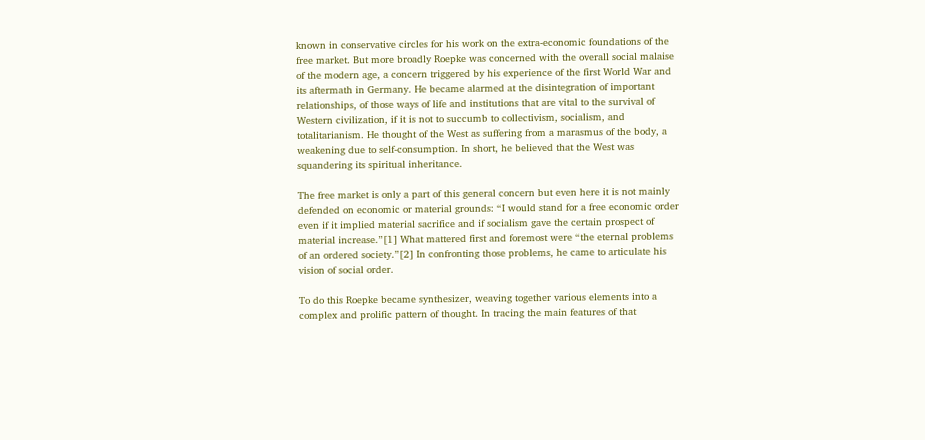known in conservative circles for his work on the extra-economic foundations of the free market. But more broadly Roepke was concerned with the overall social malaise of the modern age, a concern triggered by his experience of the first World War and its aftermath in Germany. He became alarmed at the disintegration of important relationships, of those ways of life and institutions that are vital to the survival of Western civilization, if it is not to succumb to collectivism, socialism, and totalitarianism. He thought of the West as suffering from a marasmus of the body, a weakening due to self-consumption. In short, he believed that the West was squandering its spiritual inheritance.

The free market is only a part of this general concern but even here it is not mainly defended on economic or material grounds: “I would stand for a free economic order even if it implied material sacrifice and if socialism gave the certain prospect of material increase.”[1] What mattered first and foremost were “the eternal problems of an ordered society.”[2] In confronting those problems, he came to articulate his vision of social order.

To do this Roepke became synthesizer, weaving together various elements into a complex and prolific pattern of thought. In tracing the main features of that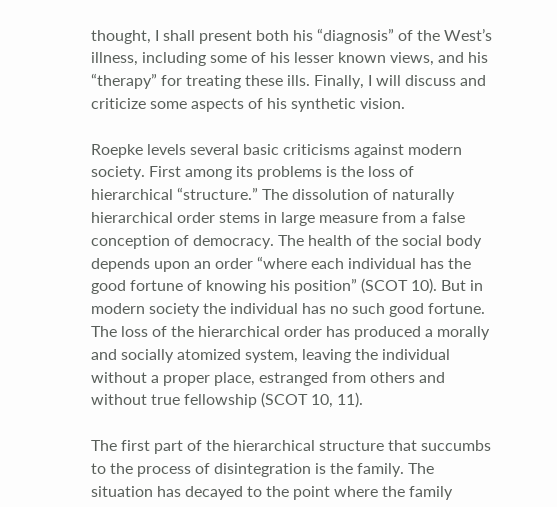thought, I shall present both his “diagnosis” of the West’s illness, including some of his lesser known views, and his “therapy” for treating these ills. Finally, I will discuss and criticize some aspects of his synthetic vision.

Roepke levels several basic criticisms against modern society. First among its problems is the loss of hierarchical “structure.” The dissolution of naturally hierarchical order stems in large measure from a false conception of democracy. The health of the social body depends upon an order “where each individual has the good fortune of knowing his position” (SCOT 10). But in modern society the individual has no such good fortune. The loss of the hierarchical order has produced a morally and socially atomized system, leaving the individual without a proper place, estranged from others and without true fellowship (SCOT 10, 11).

The first part of the hierarchical structure that succumbs to the process of disintegration is the family. The situation has decayed to the point where the family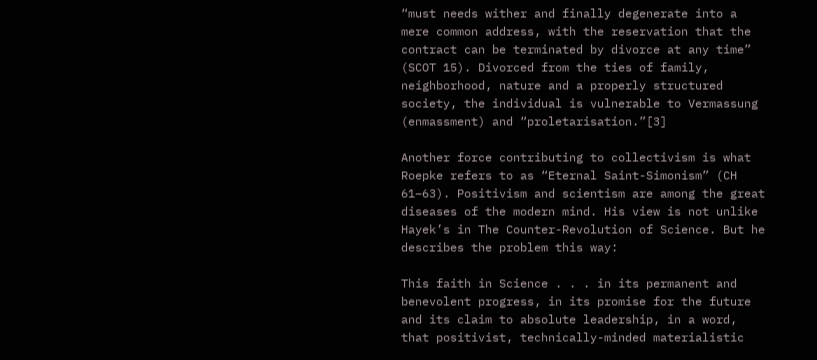“must needs wither and finally degenerate into a mere common address, with the reservation that the contract can be terminated by divorce at any time” (SCOT 15). Divorced from the ties of family, neighborhood, nature and a properly structured society, the individual is vulnerable to Vermassung (enmassment) and “proletarisation.”[3]

Another force contributing to collectivism is what Roepke refers to as “Eternal Saint-Simonism” (CH 61–63). Positivism and scientism are among the great diseases of the modern mind. His view is not unlike Hayek’s in The Counter-Revolution of Science. But he describes the problem this way:

This faith in Science . . . in its permanent and benevolent progress, in its promise for the future and its claim to absolute leadership, in a word, that positivist, technically-minded materialistic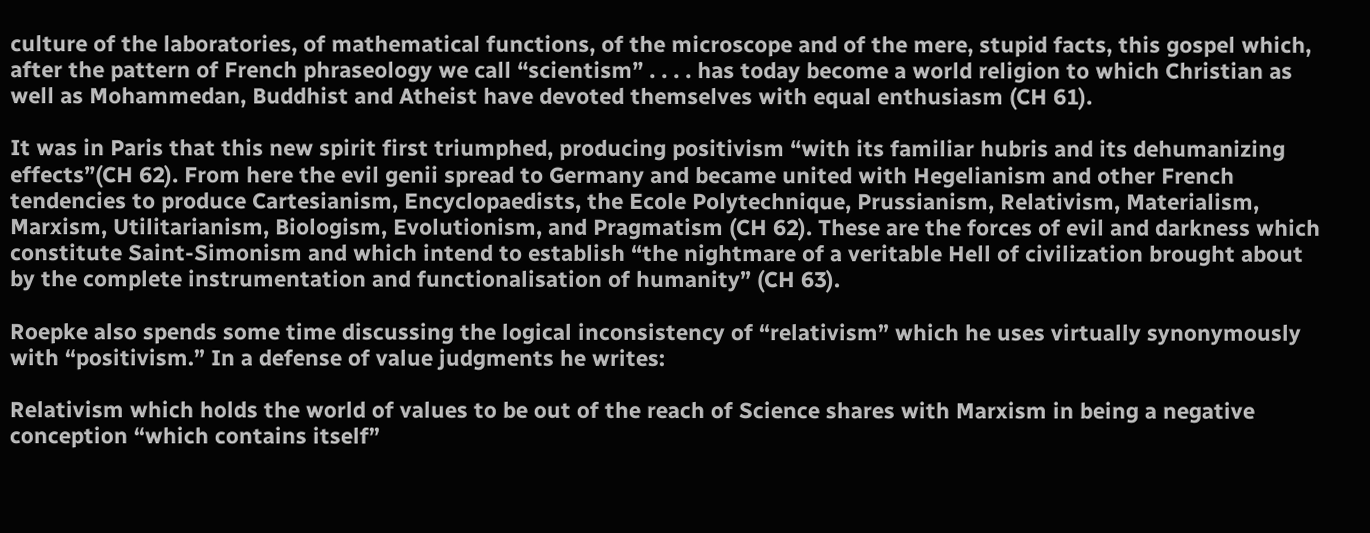culture of the laboratories, of mathematical functions, of the microscope and of the mere, stupid facts, this gospel which, after the pattern of French phraseology we call “scientism” . . . . has today become a world religion to which Christian as well as Mohammedan, Buddhist and Atheist have devoted themselves with equal enthusiasm (CH 61).

It was in Paris that this new spirit first triumphed, producing positivism “with its familiar hubris and its dehumanizing effects”(CH 62). From here the evil genii spread to Germany and became united with Hegelianism and other French tendencies to produce Cartesianism, Encyclopaedists, the Ecole Polytechnique, Prussianism, Relativism, Materialism, Marxism, Utilitarianism, Biologism, Evolutionism, and Pragmatism (CH 62). These are the forces of evil and darkness which constitute Saint-Simonism and which intend to establish “the nightmare of a veritable Hell of civilization brought about by the complete instrumentation and functionalisation of humanity” (CH 63).

Roepke also spends some time discussing the logical inconsistency of “relativism” which he uses virtually synonymously with “positivism.” In a defense of value judgments he writes:

Relativism which holds the world of values to be out of the reach of Science shares with Marxism in being a negative conception “which contains itself”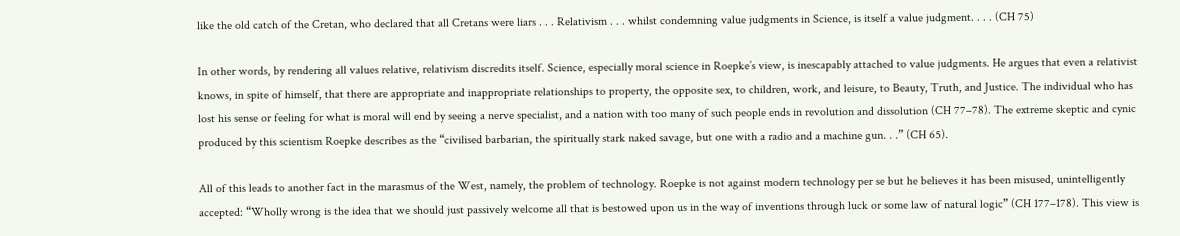like the old catch of the Cretan, who declared that all Cretans were liars . . . Relativism . . . whilst condemning value judgments in Science, is itself a value judgment. . . . (CH 75)

In other words, by rendering all values relative, relativism discredits itself. Science, especially moral science in Roepke’s view, is inescapably attached to value judgments. He argues that even a relativist knows, in spite of himself, that there are appropriate and inappropriate relationships to property, the opposite sex, to children, work, and leisure, to Beauty, Truth, and Justice. The individual who has lost his sense or feeling for what is moral will end by seeing a nerve specialist, and a nation with too many of such people ends in revolution and dissolution (CH 77–78). The extreme skeptic and cynic produced by this scientism Roepke describes as the “civilised barbarian, the spiritually stark naked savage, but one with a radio and a machine gun. . .” (CH 65).

All of this leads to another fact in the marasmus of the West, namely, the problem of technology. Roepke is not against modern technology per se but he believes it has been misused, unintelligently accepted: “Wholly wrong is the idea that we should just passively welcome all that is bestowed upon us in the way of inventions through luck or some law of natural logic” (CH 177–178). This view is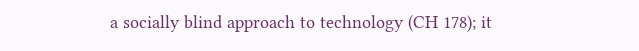a socially blind approach to technology (CH 178); it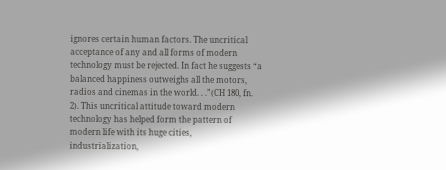ignores certain human factors. The uncritical acceptance of any and all forms of modern technology must be rejected. In fact he suggests “a balanced happiness outweighs all the motors, radios and cinemas in the world. . .”(CH 180, fn. 2). This uncritical attitude toward modern technology has helped form the pattern of modern life with its huge cities, industrialization,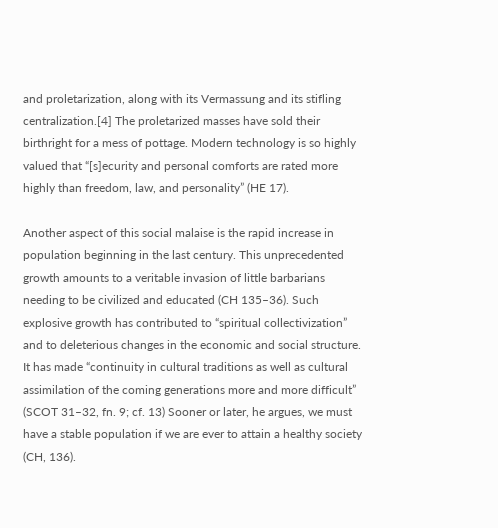and proletarization, along with its Vermassung and its stifling centralization.[4] The proletarized masses have sold their birthright for a mess of pottage. Modern technology is so highly valued that “[s]ecurity and personal comforts are rated more highly than freedom, law, and personality” (HE 17).

Another aspect of this social malaise is the rapid increase in population beginning in the last century. This unprecedented growth amounts to a veritable invasion of little barbarians needing to be civilized and educated (CH 135–36). Such explosive growth has contributed to “spiritual collectivization” and to deleterious changes in the economic and social structure. It has made “continuity in cultural traditions as well as cultural assimilation of the coming generations more and more difficult” (SCOT 31–32, fn. 9; cf. 13) Sooner or later, he argues, we must have a stable population if we are ever to attain a healthy society (CH, 136).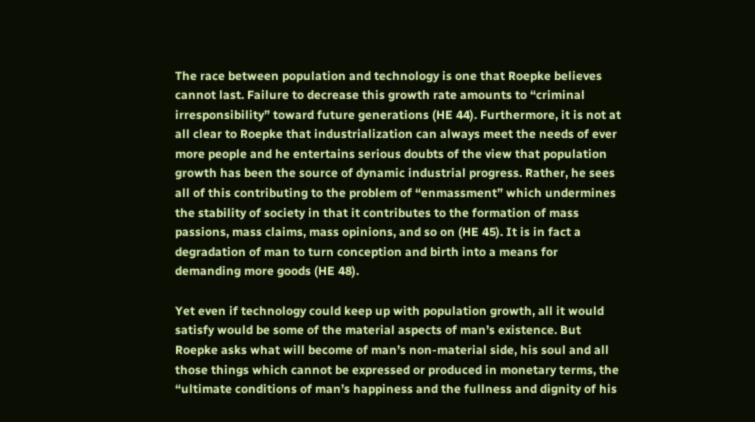The race between population and technology is one that Roepke believes cannot last. Failure to decrease this growth rate amounts to “criminal irresponsibility” toward future generations (HE 44). Furthermore, it is not at all clear to Roepke that industrialization can always meet the needs of ever more people and he entertains serious doubts of the view that population growth has been the source of dynamic industrial progress. Rather, he sees all of this contributing to the problem of “enmassment” which undermines the stability of society in that it contributes to the formation of mass passions, mass claims, mass opinions, and so on (HE 45). It is in fact a degradation of man to turn conception and birth into a means for demanding more goods (HE 48).

Yet even if technology could keep up with population growth, all it would satisfy would be some of the material aspects of man’s existence. But Roepke asks what will become of man’s non-material side, his soul and all those things which cannot be expressed or produced in monetary terms, the “ultimate conditions of man’s happiness and the fullness and dignity of his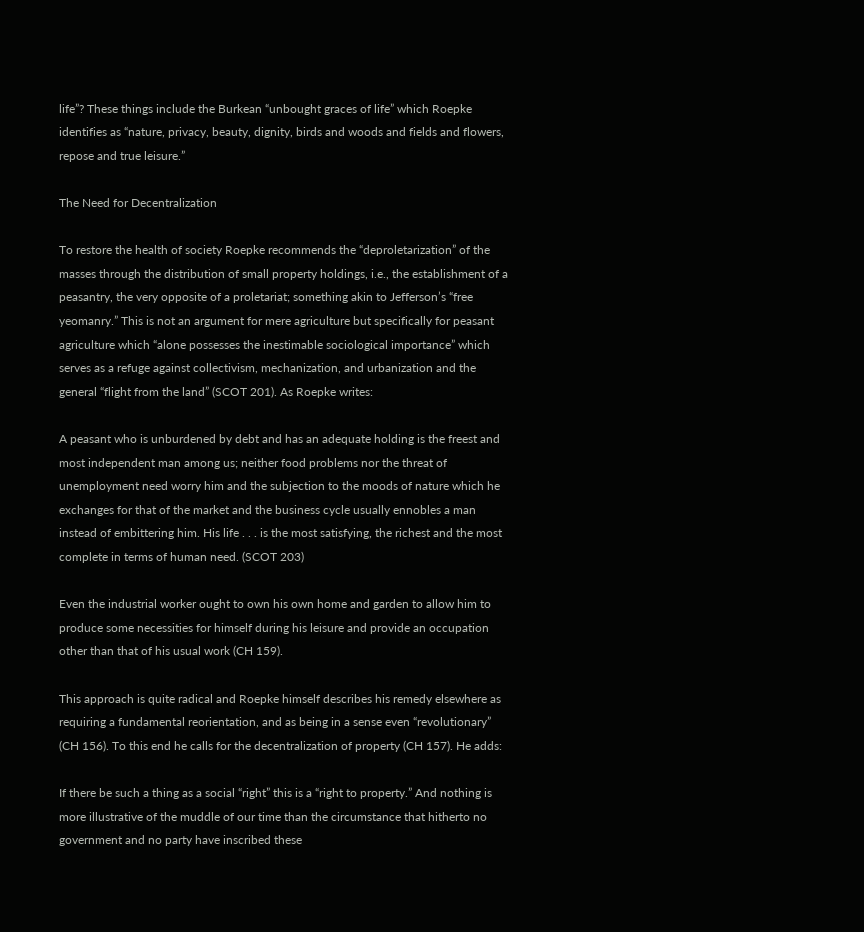life”? These things include the Burkean “unbought graces of life” which Roepke identifies as “nature, privacy, beauty, dignity, birds and woods and fields and flowers, repose and true leisure.”

The Need for Decentralization

To restore the health of society Roepke recommends the “deproletarization” of the masses through the distribution of small property holdings, i.e., the establishment of a peasantry, the very opposite of a proletariat; something akin to Jefferson’s “free yeomanry.” This is not an argument for mere agriculture but specifically for peasant agriculture which “alone possesses the inestimable sociological importance” which serves as a refuge against collectivism, mechanization, and urbanization and the general “flight from the land” (SCOT 201). As Roepke writes:

A peasant who is unburdened by debt and has an adequate holding is the freest and most independent man among us; neither food problems nor the threat of unemployment need worry him and the subjection to the moods of nature which he exchanges for that of the market and the business cycle usually ennobles a man instead of embittering him. His life . . . is the most satisfying, the richest and the most complete in terms of human need. (SCOT 203)

Even the industrial worker ought to own his own home and garden to allow him to produce some necessities for himself during his leisure and provide an occupation other than that of his usual work (CH 159).

This approach is quite radical and Roepke himself describes his remedy elsewhere as requiring a fundamental reorientation, and as being in a sense even “revolutionary” (CH 156). To this end he calls for the decentralization of property (CH 157). He adds:

If there be such a thing as a social “right” this is a “right to property.” And nothing is more illustrative of the muddle of our time than the circumstance that hitherto no government and no party have inscribed these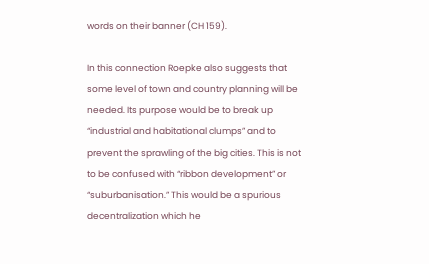words on their banner (CH 159).

In this connection Roepke also suggests that some level of town and country planning will be needed. Its purpose would be to break up “industrial and habitational clumps” and to prevent the sprawling of the big cities. This is not to be confused with “ribbon development” or “suburbanisation.” This would be a spurious decentralization which he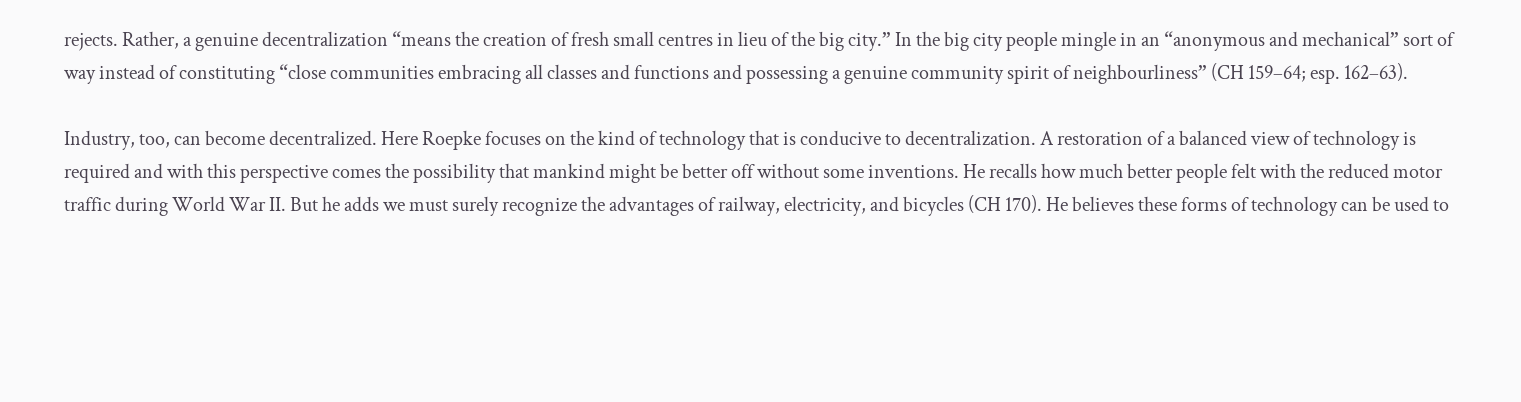rejects. Rather, a genuine decentralization “means the creation of fresh small centres in lieu of the big city.” In the big city people mingle in an “anonymous and mechanical” sort of way instead of constituting “close communities embracing all classes and functions and possessing a genuine community spirit of neighbourliness” (CH 159–64; esp. 162–63).

Industry, too, can become decentralized. Here Roepke focuses on the kind of technology that is conducive to decentralization. A restoration of a balanced view of technology is required and with this perspective comes the possibility that mankind might be better off without some inventions. He recalls how much better people felt with the reduced motor traffic during World War II. But he adds we must surely recognize the advantages of railway, electricity, and bicycles (CH 170). He believes these forms of technology can be used to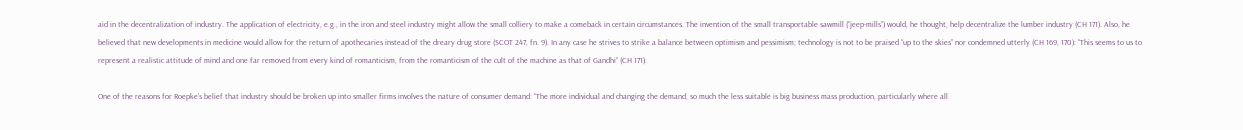aid in the decentralization of industry. The application of electricity, e.g., in the iron and steel industry might allow the small colliery to make a comeback in certain circumstances. The invention of the small transportable sawmill (“jeep-mills”) would, he thought, help decentralize the lumber industry (CH 171). Also, he believed that new developments in medicine would allow for the return of apothecaries instead of the dreary drug store (SCOT 247, fn. 9). In any case he strives to strike a balance between optimism and pessimism; technology is not to be praised “up to the skies” nor condemned utterly (CH 169, 170): “This seems to us to represent a realistic attitude of mind and one far removed from every kind of romanticism, from the romanticism of the cult of the machine as that of Gandhi” (CH 171).

One of the reasons for Roepke’s belief that industry should be broken up into smaller firms involves the nature of consumer demand: “The more individual and changing the demand, so much the less suitable is big business mass production, particularly where all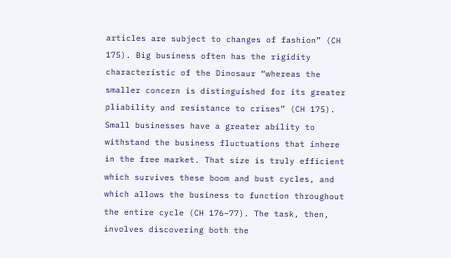articles are subject to changes of fashion” (CH 175). Big business often has the rigidity characteristic of the Dinosaur “whereas the smaller concern is distinguished for its greater pliability and resistance to crises” (CH 175). Small businesses have a greater ability to withstand the business fluctuations that inhere in the free market. That size is truly efficient which survives these boom and bust cycles, and which allows the business to function throughout the entire cycle (CH 176–77). The task, then, involves discovering both the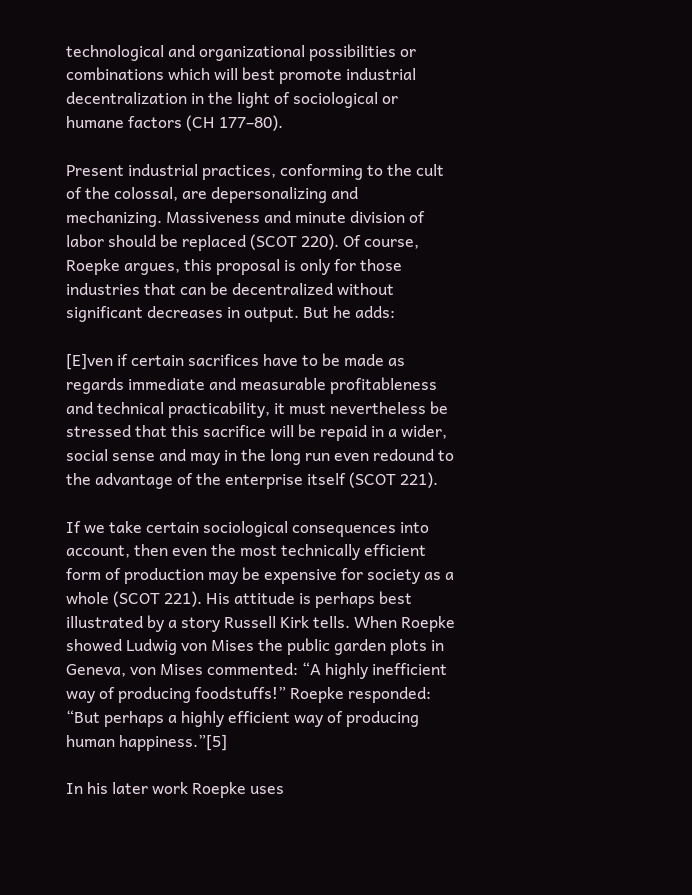technological and organizational possibilities or combinations which will best promote industrial decentralization in the light of sociological or humane factors (CH 177–80).

Present industrial practices, conforming to the cult of the colossal, are depersonalizing and mechanizing. Massiveness and minute division of labor should be replaced (SCOT 220). Of course, Roepke argues, this proposal is only for those industries that can be decentralized without significant decreases in output. But he adds:

[E]ven if certain sacrifices have to be made as regards immediate and measurable profitableness and technical practicability, it must nevertheless be stressed that this sacrifice will be repaid in a wider, social sense and may in the long run even redound to the advantage of the enterprise itself (SCOT 221).

If we take certain sociological consequences into account, then even the most technically efficient form of production may be expensive for society as a whole (SCOT 221). His attitude is perhaps best illustrated by a story Russell Kirk tells. When Roepke showed Ludwig von Mises the public garden plots in Geneva, von Mises commented: “A highly inefficient way of producing foodstuffs!” Roepke responded: “But perhaps a highly efficient way of producing human happiness.”[5]

In his later work Roepke uses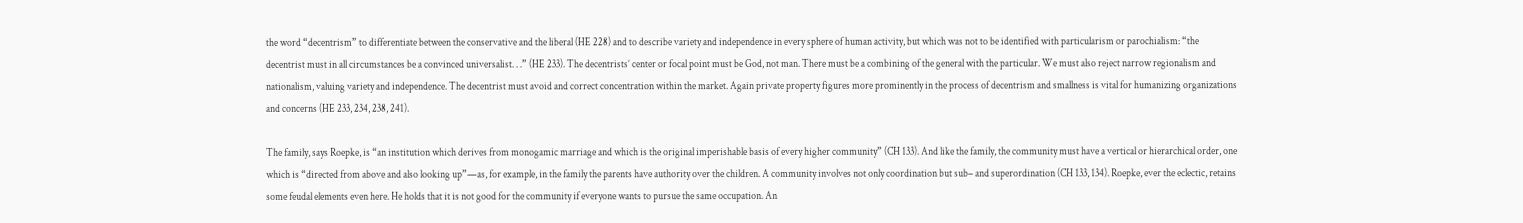the word “decentrism” to differentiate between the conservative and the liberal (HE 228) and to describe variety and independence in every sphere of human activity, but which was not to be identified with particularism or parochialism: “the decentrist must in all circumstances be a convinced universalist. . .” (HE 233). The decentrists’ center or focal point must be God, not man. There must be a combining of the general with the particular. We must also reject narrow regionalism and nationalism, valuing variety and independence. The decentrist must avoid and correct concentration within the market. Again private property figures more prominently in the process of decentrism and smallness is vital for humanizing organizations and concerns (HE 233, 234, 238, 241).

The family, says Roepke, is “an institution which derives from monogamic marriage and which is the original imperishable basis of every higher community” (CH 133). And like the family, the community must have a vertical or hierarchical order, one which is “directed from above and also looking up”—as, for example, in the family the parents have authority over the children. A community involves not only coordination but sub– and superordination (CH 133, 134). Roepke, ever the eclectic, retains some feudal elements even here. He holds that it is not good for the community if everyone wants to pursue the same occupation. An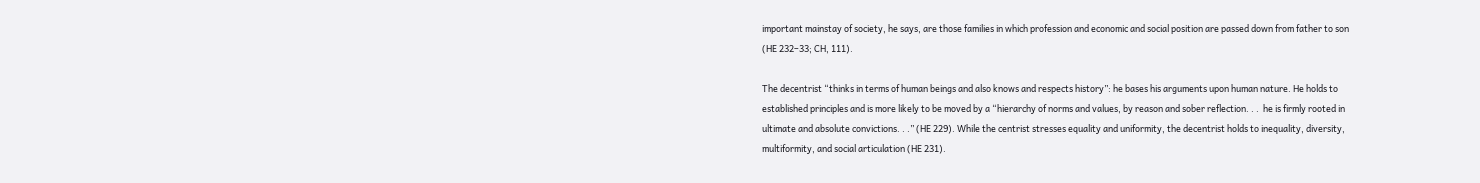important mainstay of society, he says, are those families in which profession and economic and social position are passed down from father to son (HE 232–33; CH, 111).

The decentrist “thinks in terms of human beings and also knows and respects history”: he bases his arguments upon human nature. He holds to established principles and is more likely to be moved by a “hierarchy of norms and values, by reason and sober reflection. . .  he is firmly rooted in ultimate and absolute convictions. . .” (HE 229). While the centrist stresses equality and uniformity, the decentrist holds to inequality, diversity, multiformity, and social articulation (HE 231).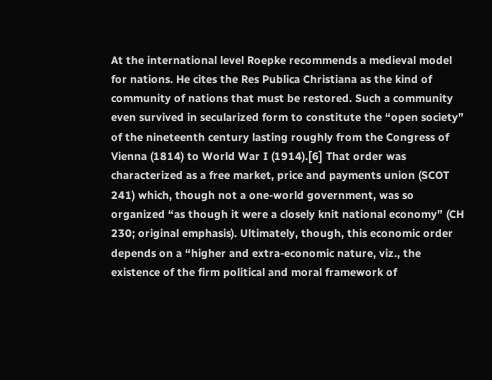At the international level Roepke recommends a medieval model for nations. He cites the Res Publica Christiana as the kind of community of nations that must be restored. Such a community even survived in secularized form to constitute the “open society” of the nineteenth century lasting roughly from the Congress of Vienna (1814) to World War I (1914).[6] That order was characterized as a free market, price and payments union (SCOT 241) which, though not a one-world government, was so organized “as though it were a closely knit national economy” (CH 230; original emphasis). Ultimately, though, this economic order depends on a “higher and extra-economic nature, viz., the existence of the firm political and moral framework of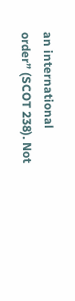an international order” (SCOT 238). Not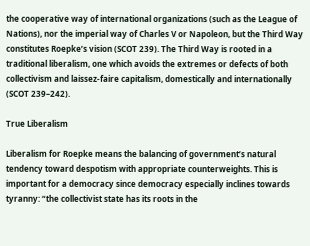the cooperative way of international organizations (such as the League of Nations), nor the imperial way of Charles V or Napoleon, but the Third Way constitutes Roepke’s vision (SCOT 239). The Third Way is rooted in a traditional liberalism, one which avoids the extremes or defects of both collectivism and laissez-faire capitalism, domestically and internationally (SCOT 239–242).

True Liberalism

Liberalism for Roepke means the balancing of government’s natural tendency toward despotism with appropriate counterweights. This is important for a democracy since democracy especially inclines towards tyranny: “the collectivist state has its roots in the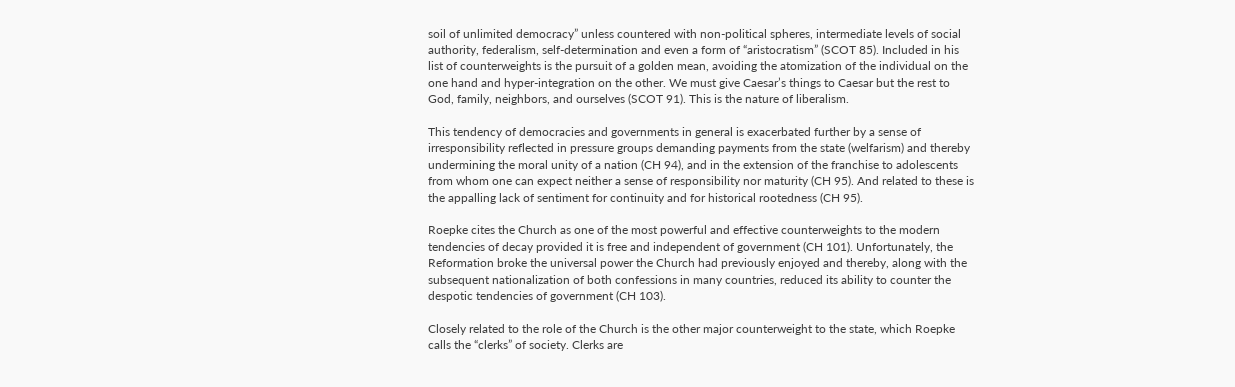soil of unlimited democracy” unless countered with non-political spheres, intermediate levels of social authority, federalism, self-determination and even a form of “aristocratism” (SCOT 85). Included in his list of counterweights is the pursuit of a golden mean, avoiding the atomization of the individual on the one hand and hyper-integration on the other. We must give Caesar’s things to Caesar but the rest to God, family, neighbors, and ourselves (SCOT 91). This is the nature of liberalism.

This tendency of democracies and governments in general is exacerbated further by a sense of irresponsibility reflected in pressure groups demanding payments from the state (welfarism) and thereby undermining the moral unity of a nation (CH 94), and in the extension of the franchise to adolescents from whom one can expect neither a sense of responsibility nor maturity (CH 95). And related to these is the appalling lack of sentiment for continuity and for historical rootedness (CH 95).

Roepke cites the Church as one of the most powerful and effective counterweights to the modern tendencies of decay provided it is free and independent of government (CH 101). Unfortunately, the Reformation broke the universal power the Church had previously enjoyed and thereby, along with the subsequent nationalization of both confessions in many countries, reduced its ability to counter the despotic tendencies of government (CH 103).

Closely related to the role of the Church is the other major counterweight to the state, which Roepke calls the “clerks” of society. Clerks are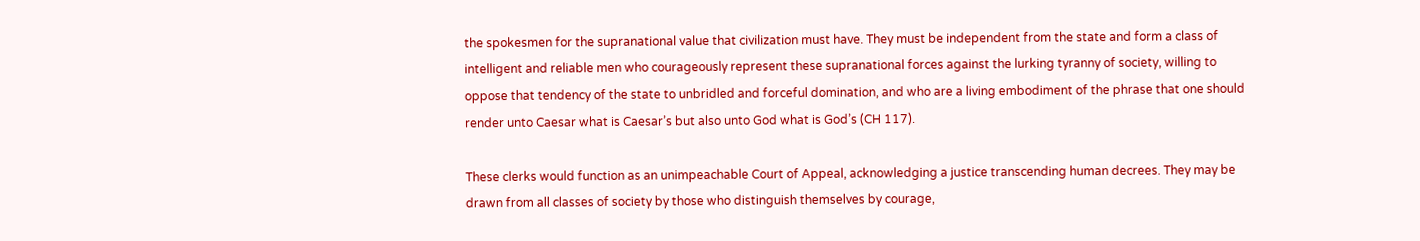the spokesmen for the supranational value that civilization must have. They must be independent from the state and form a class of intelligent and reliable men who courageously represent these supranational forces against the lurking tyranny of society, willing to oppose that tendency of the state to unbridled and forceful domination, and who are a living embodiment of the phrase that one should render unto Caesar what is Caesar’s but also unto God what is God’s (CH 117).

These clerks would function as an unimpeachable Court of Appeal, acknowledging a justice transcending human decrees. They may be drawn from all classes of society by those who distinguish themselves by courage,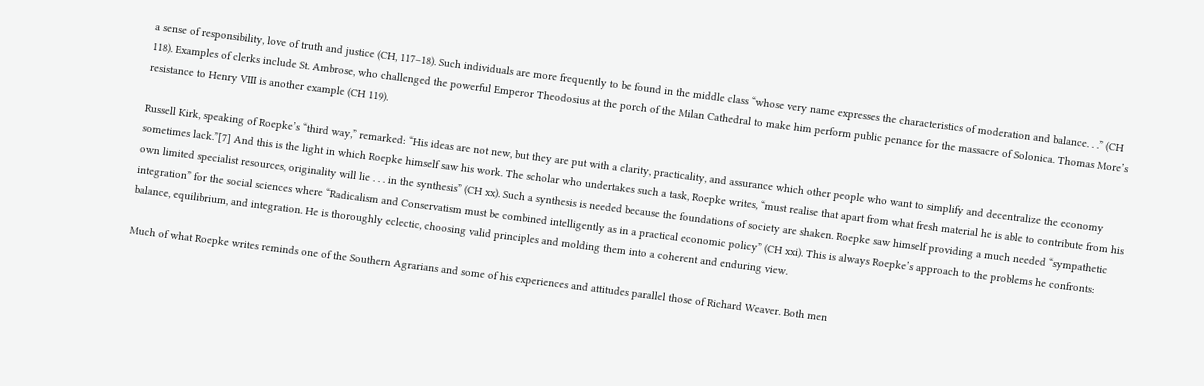a sense of responsibility, love of truth and justice (CH, 117–18). Such individuals are more frequently to be found in the middle class “whose very name expresses the characteristics of moderation and balance. . .” (CH 118). Examples of clerks include St. Ambrose, who challenged the powerful Emperor Theodosius at the porch of the Milan Cathedral to make him perform public penance for the massacre of Solonica. Thomas More’s resistance to Henry VIII is another example (CH 119).

Russell Kirk, speaking of Roepke’s “third way,” remarked: “His ideas are not new, but they are put with a clarity, practicality, and assurance which other people who want to simplify and decentralize the economy sometimes lack.”[7] And this is the light in which Roepke himself saw his work. The scholar who undertakes such a task, Roepke writes, “must realise that apart from what fresh material he is able to contribute from his own limited specialist resources, originality will lie . . . in the synthesis” (CH xx). Such a synthesis is needed because the foundations of society are shaken. Roepke saw himself providing a much needed “sympathetic integration” for the social sciences where “Radicalism and Conservatism must be combined intelligently as in a practical economic policy” (CH xxi). This is always Roepke’s approach to the problems he confronts: balance, equilibrium, and integration. He is thoroughly eclectic, choosing valid principles and molding them into a coherent and enduring view.

Much of what Roepke writes reminds one of the Southern Agrarians and some of his experiences and attitudes parallel those of Richard Weaver. Both men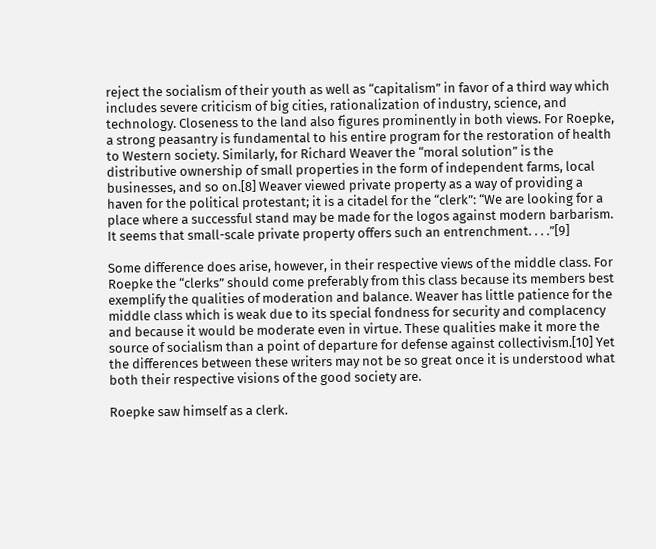reject the socialism of their youth as well as “capitalism” in favor of a third way which includes severe criticism of big cities, rationalization of industry, science, and technology. Closeness to the land also figures prominently in both views. For Roepke, a strong peasantry is fundamental to his entire program for the restoration of health to Western society. Similarly, for Richard Weaver the “moral solution” is the distributive ownership of small properties in the form of independent farms, local businesses, and so on.[8] Weaver viewed private property as a way of providing a haven for the political protestant; it is a citadel for the “clerk”: “We are looking for a place where a successful stand may be made for the logos against modern barbarism. It seems that small-scale private property offers such an entrenchment. . . .”[9]

Some difference does arise, however, in their respective views of the middle class. For Roepke the “clerks” should come preferably from this class because its members best exemplify the qualities of moderation and balance. Weaver has little patience for the middle class which is weak due to its special fondness for security and complacency and because it would be moderate even in virtue. These qualities make it more the source of socialism than a point of departure for defense against collectivism.[10] Yet the differences between these writers may not be so great once it is understood what both their respective visions of the good society are.

Roepke saw himself as a clerk.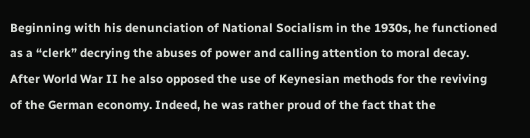Beginning with his denunciation of National Socialism in the 1930s, he functioned as a “clerk” decrying the abuses of power and calling attention to moral decay. After World War II he also opposed the use of Keynesian methods for the reviving of the German economy. Indeed, he was rather proud of the fact that the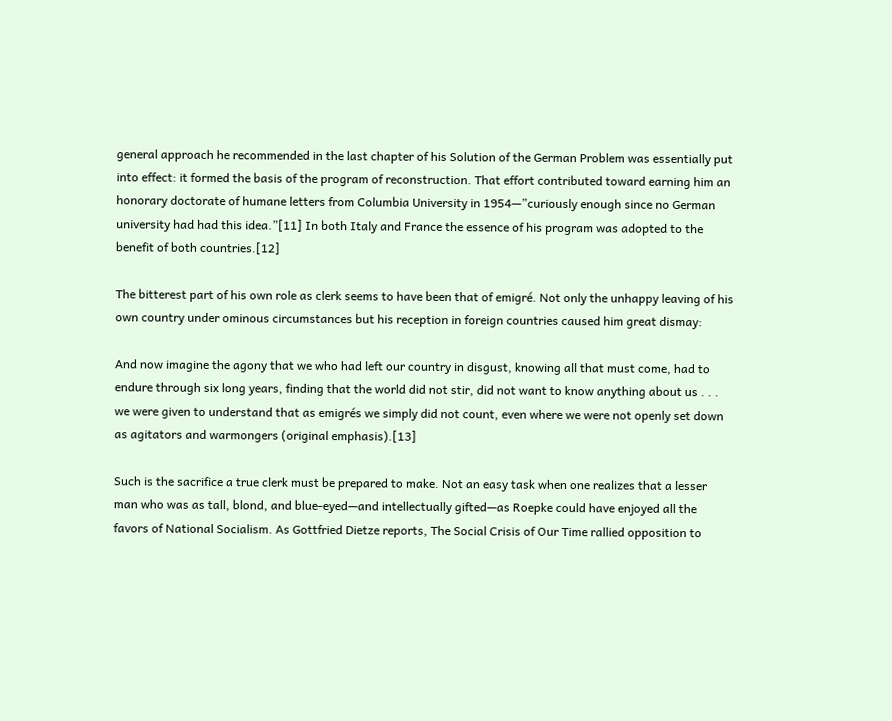general approach he recommended in the last chapter of his Solution of the German Problem was essentially put into effect: it formed the basis of the program of reconstruction. That effort contributed toward earning him an honorary doctorate of humane letters from Columbia University in 1954—”curiously enough since no German university had had this idea.”[11] In both Italy and France the essence of his program was adopted to the benefit of both countries.[12]

The bitterest part of his own role as clerk seems to have been that of emigré. Not only the unhappy leaving of his own country under ominous circumstances but his reception in foreign countries caused him great dismay:

And now imagine the agony that we who had left our country in disgust, knowing all that must come, had to endure through six long years, finding that the world did not stir, did not want to know anything about us . . . we were given to understand that as emigrés we simply did not count, even where we were not openly set down as agitators and warmongers (original emphasis).[13]

Such is the sacrifice a true clerk must be prepared to make. Not an easy task when one realizes that a lesser man who was as tall, blond, and blue-eyed—and intellectually gifted—as Roepke could have enjoyed all the favors of National Socialism. As Gottfried Dietze reports, The Social Crisis of Our Time rallied opposition to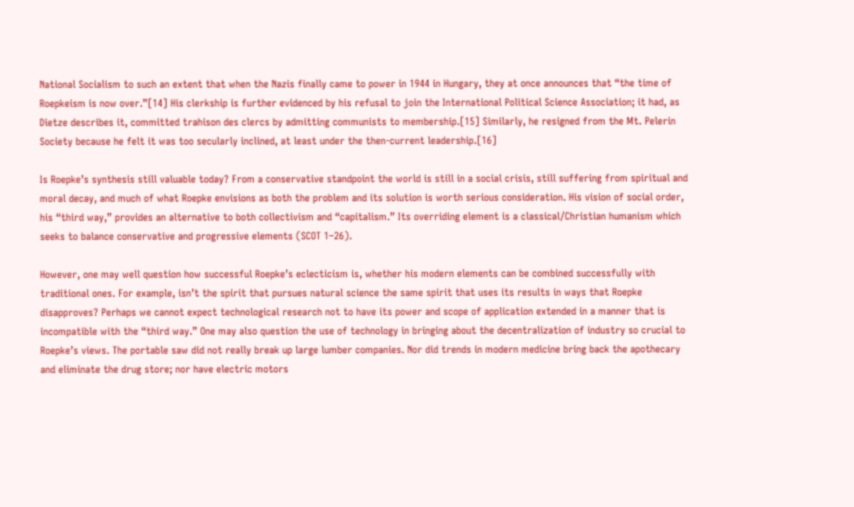National Socialism to such an extent that when the Nazis finally came to power in 1944 in Hungary, they at once announces that “the time of Roepkeism is now over.”[14] His clerkship is further evidenced by his refusal to join the International Political Science Association; it had, as Dietze describes it, committed trahison des clercs by admitting communists to membership.[15] Similarly, he resigned from the Mt. Pelerin Society because he felt it was too secularly inclined, at least under the then-current leadership.[16]

Is Roepke’s synthesis still valuable today? From a conservative standpoint the world is still in a social crisis, still suffering from spiritual and moral decay, and much of what Roepke envisions as both the problem and its solution is worth serious consideration. His vision of social order, his “third way,” provides an alternative to both collectivism and “capitalism.” Its overriding element is a classical/Christian humanism which seeks to balance conservative and progressive elements (SCOT 1–26).

However, one may well question how successful Roepke’s eclecticism is, whether his modern elements can be combined successfully with traditional ones. For example, isn’t the spirit that pursues natural science the same spirit that uses its results in ways that Roepke disapproves? Perhaps we cannot expect technological research not to have its power and scope of application extended in a manner that is incompatible with the “third way.” One may also question the use of technology in bringing about the decentralization of industry so crucial to Roepke’s views. The portable saw did not really break up large lumber companies. Nor did trends in modern medicine bring back the apothecary and eliminate the drug store; nor have electric motors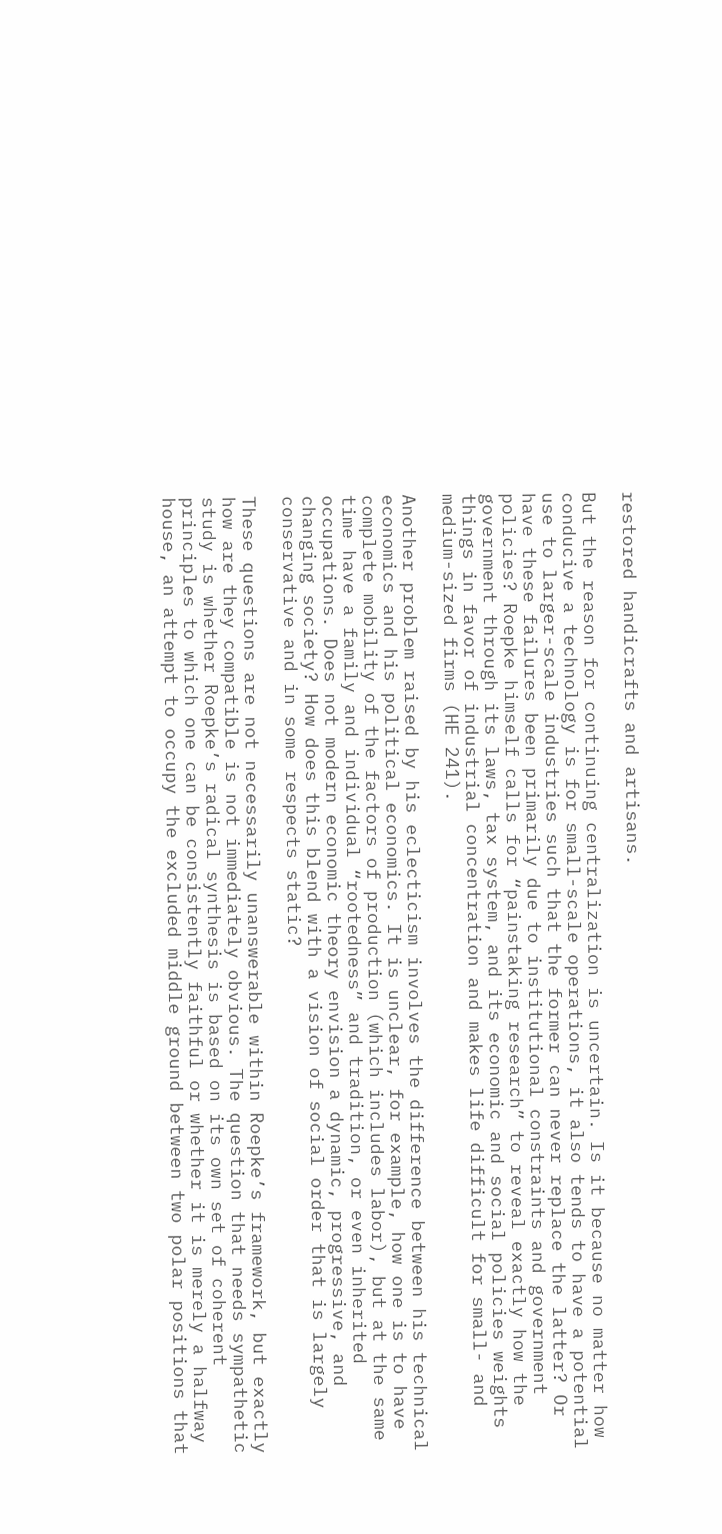restored handicrafts and artisans.

But the reason for continuing centralization is uncertain. Is it because no matter how conducive a technology is for small-scale operations, it also tends to have a potential use to larger-scale industries such that the former can never replace the latter? Or have these failures been primarily due to institutional constraints and government policies? Roepke himself calls for “painstaking research” to reveal exactly how the government through its laws, tax system, and its economic and social policies weights things in favor of industrial concentration and makes life difficult for small- and medium-sized firms (HE 241).

Another problem raised by his eclecticism involves the difference between his technical economics and his political economics. It is unclear, for example, how one is to have complete mobility of the factors of production (which includes labor), but at the same time have a family and individual “rootedness” and tradition, or even inherited occupations. Does not modern economic theory envision a dynamic, progressive, and changing society? How does this blend with a vision of social order that is largely conservative and in some respects static?

These questions are not necessarily unanswerable within Roepke’s framework, but exactly how are they compatible is not immediately obvious. The question that needs sympathetic study is whether Roepke’s radical synthesis is based on its own set of coherent principles to which one can be consistently faithful or whether it is merely a halfway house, an attempt to occupy the excluded middle ground between two polar positions that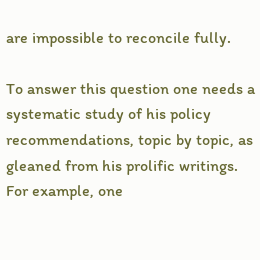are impossible to reconcile fully.

To answer this question one needs a systematic study of his policy recommendations, topic by topic, as gleaned from his prolific writings. For example, one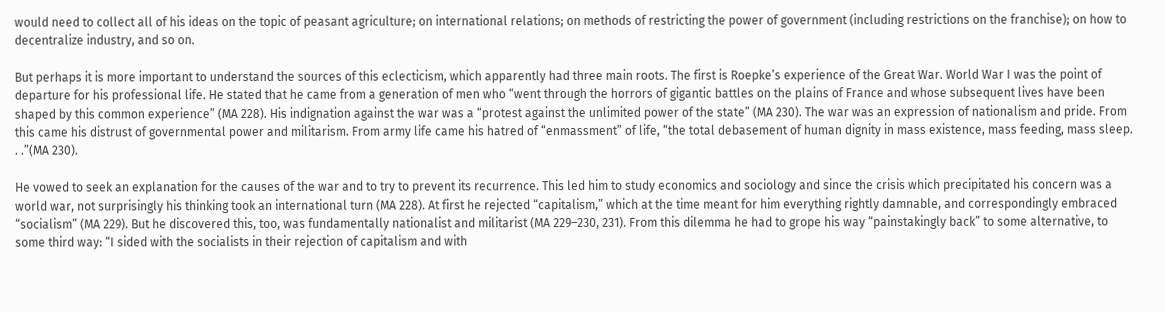would need to collect all of his ideas on the topic of peasant agriculture; on international relations; on methods of restricting the power of government (including restrictions on the franchise); on how to decentralize industry, and so on.

But perhaps it is more important to understand the sources of this eclecticism, which apparently had three main roots. The first is Roepke’s experience of the Great War. World War I was the point of departure for his professional life. He stated that he came from a generation of men who “went through the horrors of gigantic battles on the plains of France and whose subsequent lives have been shaped by this common experience” (MA 228). His indignation against the war was a “protest against the unlimited power of the state” (MA 230). The war was an expression of nationalism and pride. From this came his distrust of governmental power and militarism. From army life came his hatred of “enmassment” of life, “the total debasement of human dignity in mass existence, mass feeding, mass sleep. . .”(MA 230).

He vowed to seek an explanation for the causes of the war and to try to prevent its recurrence. This led him to study economics and sociology and since the crisis which precipitated his concern was a world war, not surprisingly his thinking took an international turn (MA 228). At first he rejected “capitalism,” which at the time meant for him everything rightly damnable, and correspondingly embraced “socialism” (MA 229). But he discovered this, too, was fundamentally nationalist and militarist (MA 229–230, 231). From this dilemma he had to grope his way “painstakingly back” to some alternative, to some third way: “I sided with the socialists in their rejection of capitalism and with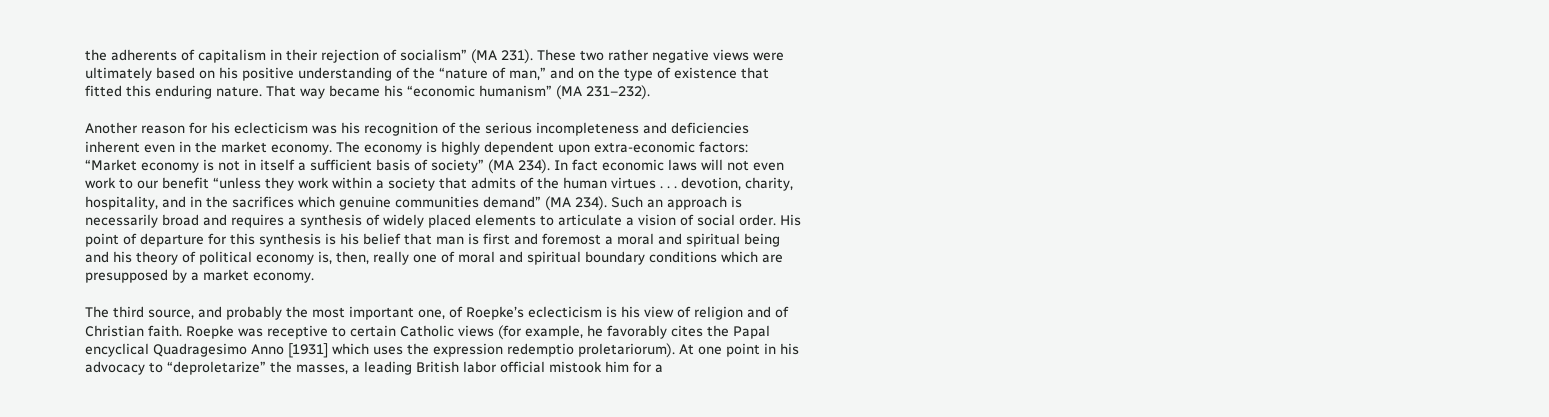the adherents of capitalism in their rejection of socialism” (MA 231). These two rather negative views were ultimately based on his positive understanding of the “nature of man,” and on the type of existence that fitted this enduring nature. That way became his “economic humanism” (MA 231–232).

Another reason for his eclecticism was his recognition of the serious incompleteness and deficiencies inherent even in the market economy. The economy is highly dependent upon extra-economic factors: “Market economy is not in itself a sufficient basis of society” (MA 234). In fact economic laws will not even work to our benefit “unless they work within a society that admits of the human virtues . . . devotion, charity, hospitality, and in the sacrifices which genuine communities demand” (MA 234). Such an approach is necessarily broad and requires a synthesis of widely placed elements to articulate a vision of social order. His point of departure for this synthesis is his belief that man is first and foremost a moral and spiritual being and his theory of political economy is, then, really one of moral and spiritual boundary conditions which are presupposed by a market economy.

The third source, and probably the most important one, of Roepke’s eclecticism is his view of religion and of Christian faith. Roepke was receptive to certain Catholic views (for example, he favorably cites the Papal encyclical Quadragesimo Anno [1931] which uses the expression redemptio proletariorum). At one point in his advocacy to “deproletarize” the masses, a leading British labor official mistook him for a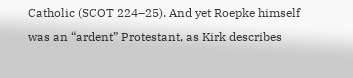Catholic (SCOT 224–25). And yet Roepke himself was an “ardent” Protestant, as Kirk describes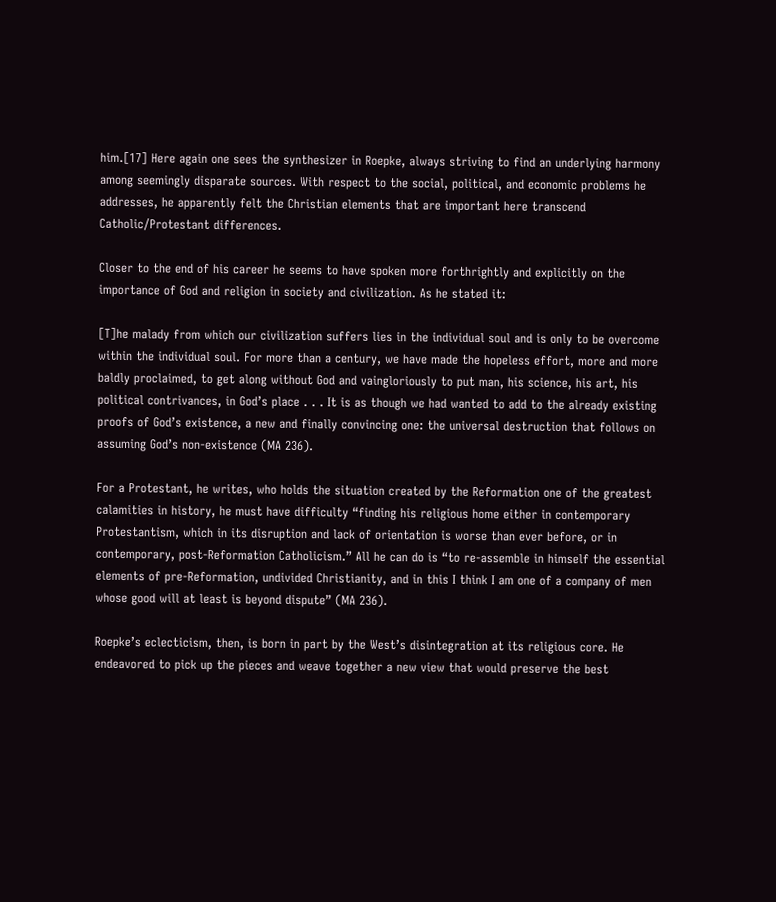him.[17] Here again one sees the synthesizer in Roepke, always striving to find an underlying harmony among seemingly disparate sources. With respect to the social, political, and economic problems he addresses, he apparently felt the Christian elements that are important here transcend Catholic/Protestant differences.

Closer to the end of his career he seems to have spoken more forthrightly and explicitly on the importance of God and religion in society and civilization. As he stated it:

[T]he malady from which our civilization suffers lies in the individual soul and is only to be overcome within the individual soul. For more than a century, we have made the hopeless effort, more and more baldly proclaimed, to get along without God and vaingloriously to put man, his science, his art, his political contrivances, in God’s place . . . It is as though we had wanted to add to the already existing proofs of God’s existence, a new and finally convincing one: the universal destruction that follows on assuming God’s non-existence (MA 236).

For a Protestant, he writes, who holds the situation created by the Reformation one of the greatest calamities in history, he must have difficulty “finding his religious home either in contemporary Protestantism, which in its disruption and lack of orientation is worse than ever before, or in contemporary, post-Reformation Catholicism.” All he can do is “to re-assemble in himself the essential elements of pre-Reformation, undivided Christianity, and in this I think I am one of a company of men whose good will at least is beyond dispute” (MA 236).

Roepke’s eclecticism, then, is born in part by the West’s disintegration at its religious core. He endeavored to pick up the pieces and weave together a new view that would preserve the best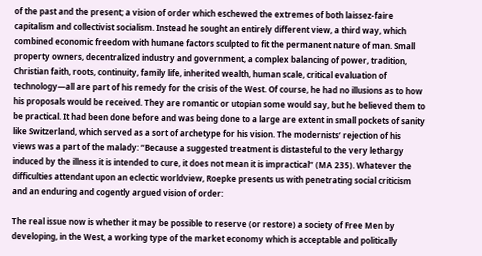of the past and the present; a vision of order which eschewed the extremes of both laissez-faire capitalism and collectivist socialism. Instead he sought an entirely different view, a third way, which combined economic freedom with humane factors sculpted to fit the permanent nature of man. Small property owners, decentralized industry and government, a complex balancing of power, tradition, Christian faith, roots, continuity, family life, inherited wealth, human scale, critical evaluation of technology—all are part of his remedy for the crisis of the West. Of course, he had no illusions as to how his proposals would be received. They are romantic or utopian some would say, but he believed them to be practical. It had been done before and was being done to a large are extent in small pockets of sanity like Switzerland, which served as a sort of archetype for his vision. The modernists’ rejection of his views was a part of the malady: “Because a suggested treatment is distasteful to the very lethargy induced by the illness it is intended to cure, it does not mean it is impractical” (MA 235). Whatever the difficulties attendant upon an eclectic worldview, Roepke presents us with penetrating social criticism and an enduring and cogently argued vision of order:

The real issue now is whether it may be possible to reserve (or restore) a society of Free Men by developing, in the West, a working type of the market economy which is acceptable and politically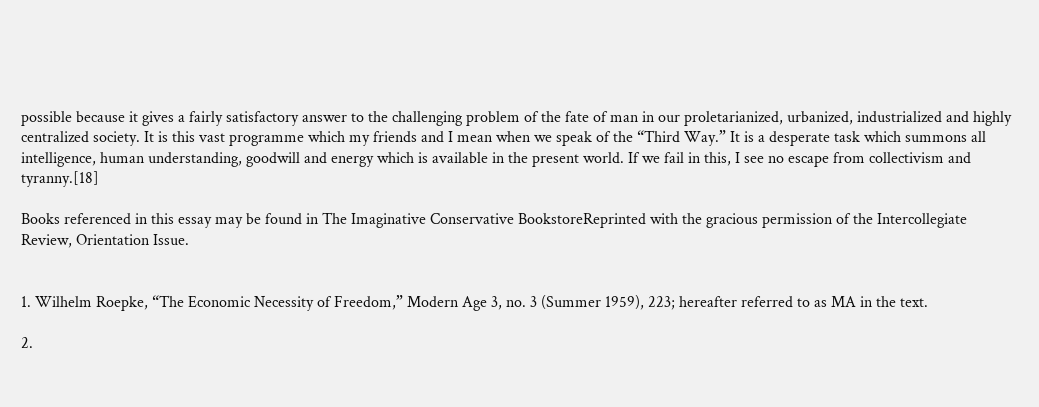possible because it gives a fairly satisfactory answer to the challenging problem of the fate of man in our proletarianized, urbanized, industrialized and highly centralized society. It is this vast programme which my friends and I mean when we speak of the “Third Way.” It is a desperate task which summons all intelligence, human understanding, goodwill and energy which is available in the present world. If we fail in this, I see no escape from collectivism and tyranny.[18]

Books referenced in this essay may be found in The Imaginative Conservative BookstoreReprinted with the gracious permission of the Intercollegiate Review, Orientation Issue.


1. Wilhelm Roepke, “The Economic Necessity of Freedom,” Modern Age 3, no. 3 (Summer 1959), 223; hereafter referred to as MA in the text.

2.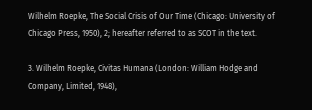Wilhelm Roepke, The Social Crisis of Our Time (Chicago: University of Chicago Press, 1950), 2; hereafter referred to as SCOT in the text.

3. Wilhelm Roepke, Civitas Humana (London: William Hodge and Company, Limited, 1948),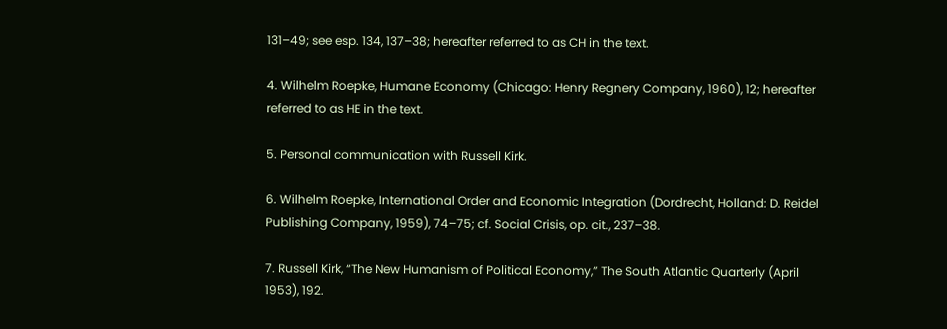131–49; see esp. 134, 137–38; hereafter referred to as CH in the text.

4. Wilhelm Roepke, Humane Economy (Chicago: Henry Regnery Company, 1960), 12; hereafter referred to as HE in the text.

5. Personal communication with Russell Kirk.

6. Wilhelm Roepke, International Order and Economic Integration (Dordrecht, Holland: D. Reidel Publishing Company, 1959), 74–75; cf. Social Crisis, op. cit., 237–38.

7. Russell Kirk, “The New Humanism of Political Economy,” The South Atlantic Quarterly (April 1953), 192.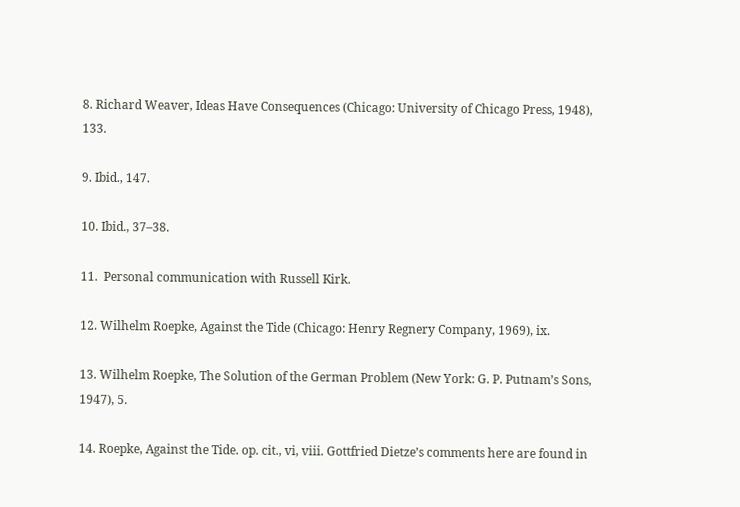8. Richard Weaver, Ideas Have Consequences (Chicago: University of Chicago Press, 1948), 133.

9. Ibid., 147.

10. Ibid., 37–38.

11.  Personal communication with Russell Kirk.

12. Wilhelm Roepke, Against the Tide (Chicago: Henry Regnery Company, 1969), ix.

13. Wilhelm Roepke, The Solution of the German Problem (New York: G. P. Putnam’s Sons, 1947), 5.

14. Roepke, Against the Tide. op. cit., vi, viii. Gottfried Dietze’s comments here are found in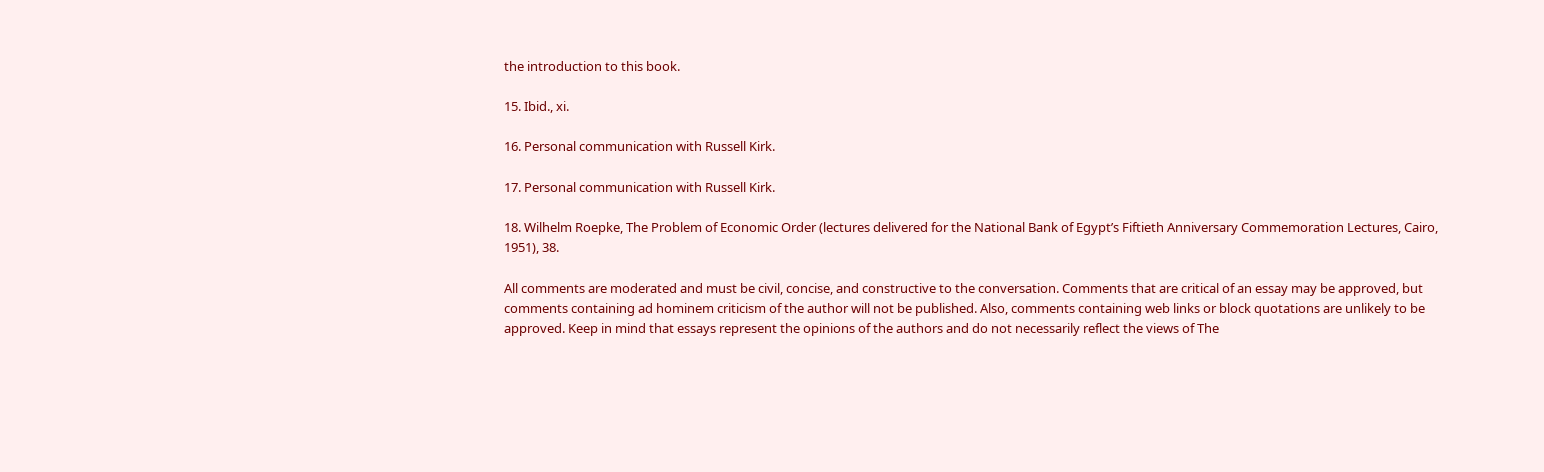the introduction to this book.

15. Ibid., xi.

16. Personal communication with Russell Kirk.

17. Personal communication with Russell Kirk.

18. Wilhelm Roepke, The Problem of Economic Order (lectures delivered for the National Bank of Egypt’s Fiftieth Anniversary Commemoration Lectures, Cairo, 1951), 38.

All comments are moderated and must be civil, concise, and constructive to the conversation. Comments that are critical of an essay may be approved, but comments containing ad hominem criticism of the author will not be published. Also, comments containing web links or block quotations are unlikely to be approved. Keep in mind that essays represent the opinions of the authors and do not necessarily reflect the views of The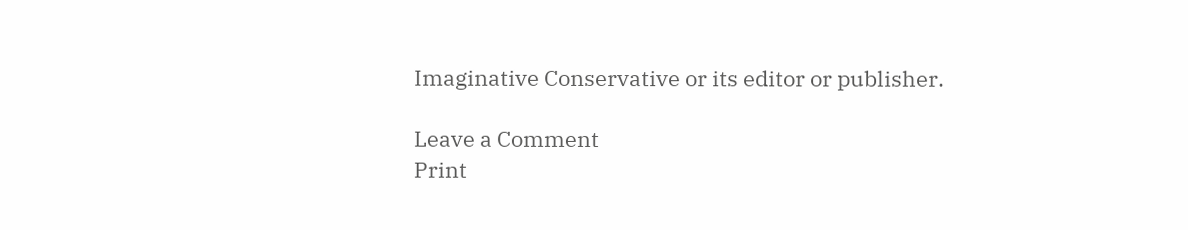Imaginative Conservative or its editor or publisher.

Leave a Comment
Print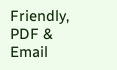Friendly, PDF & Email